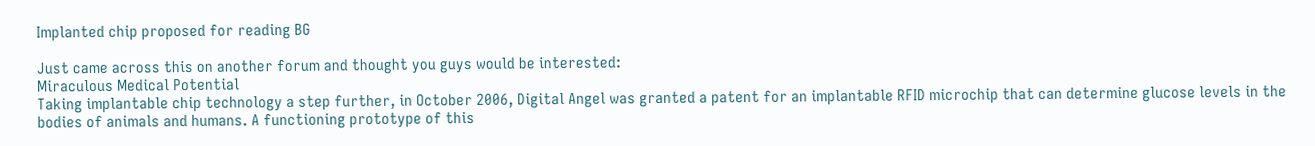Implanted chip proposed for reading BG

Just came across this on another forum and thought you guys would be interested:
Miraculous Medical Potential
Taking implantable chip technology a step further, in October 2006, Digital Angel was granted a patent for an implantable RFID microchip that can determine glucose levels in the bodies of animals and humans. A functioning prototype of this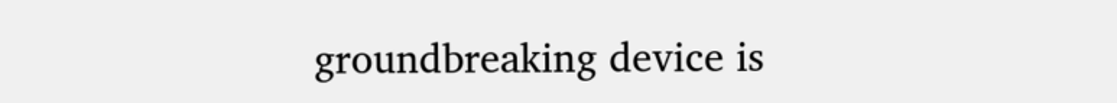groundbreaking device is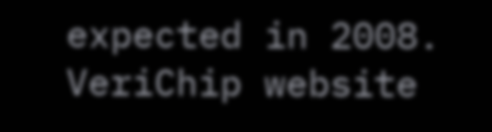expected in 2008.
VeriChip website